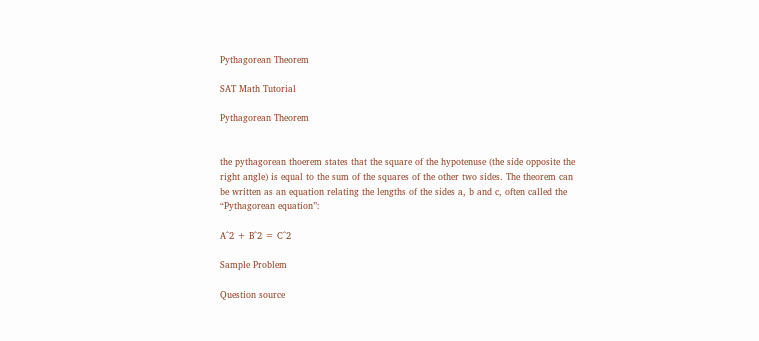Pythagorean Theorem

SAT Math Tutorial

Pythagorean Theorem


the pythagorean thoerem states that the square of the hypotenuse (the side opposite the right angle) is equal to the sum of the squares of the other two sides. The theorem can be written as an equation relating the lengths of the sides a, b and c, often called the “Pythagorean equation”:

A^2 + B^2 = C^2

Sample Problem

Question source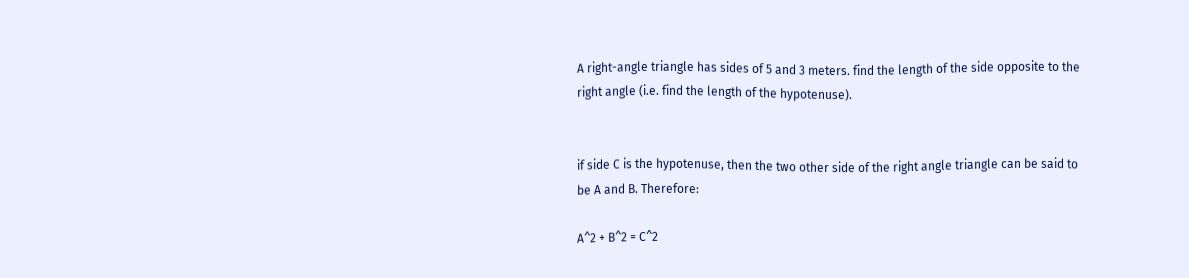A right-angle triangle has sides of 5 and 3 meters. find the length of the side opposite to the right angle (i.e. find the length of the hypotenuse).


if side C is the hypotenuse, then the two other side of the right angle triangle can be said to be A and B. Therefore:

A^2 + B^2 = C^2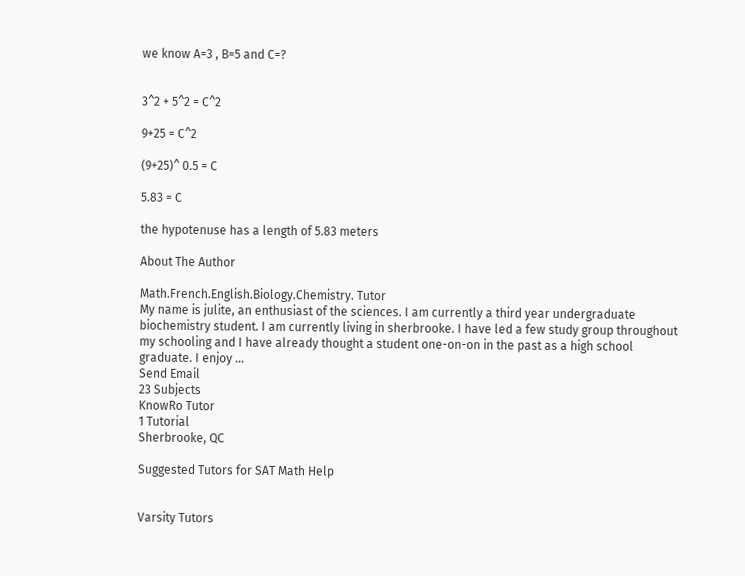we know A=3 , B=5 and C=?


3^2 + 5^2 = C^2

9+25 = C^2

(9+25)^ 0.5 = C

5.83 = C

the hypotenuse has a length of 5.83 meters

About The Author

Math.French.English.Biology.Chemistry. Tutor
My name is julite, an enthusiast of the sciences. I am currently a third year undergraduate biochemistry student. I am currently living in sherbrooke. I have led a few study group throughout my schooling and I have already thought a student one-on-on in the past as a high school graduate. I enjoy ...
Send Email
23 Subjects
KnowRo Tutor
1 Tutorial
Sherbrooke, QC

Suggested Tutors for SAT Math Help


Varsity Tutors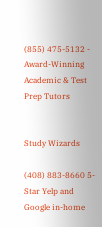(855) 475-5132 - Award-Winning Academic & Test Prep Tutors


Study Wizards

(408) 883-8660 5-Star Yelp and Google in-home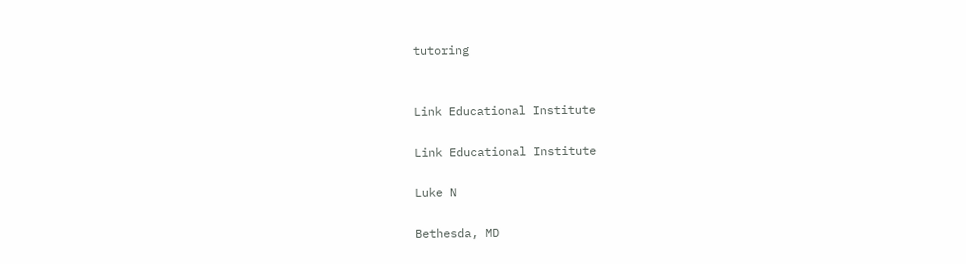tutoring


Link Educational Institute

Link Educational Institute

Luke N

Bethesda, MD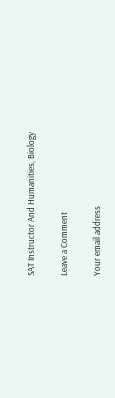SAT Instructor And Humanities, Biology

Leave a Comment

Your email address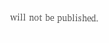will not be published.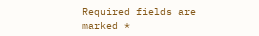Required fields are marked *